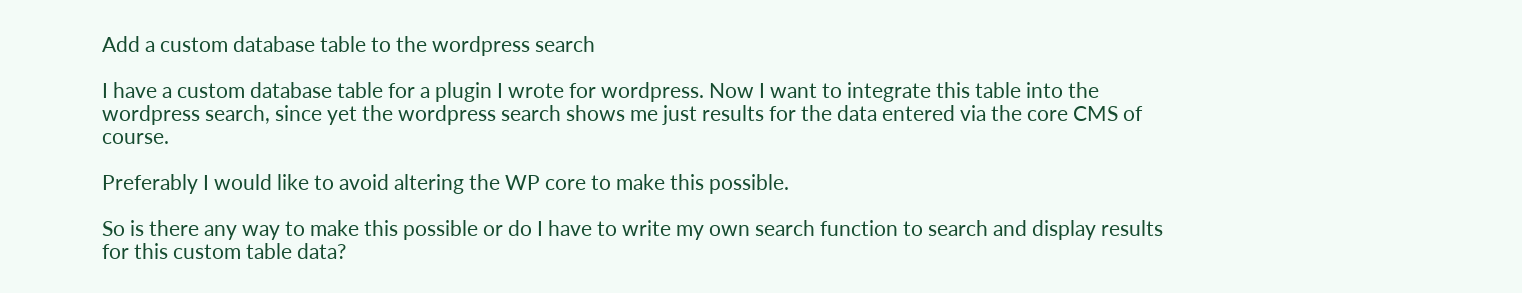Add a custom database table to the wordpress search

I have a custom database table for a plugin I wrote for wordpress. Now I want to integrate this table into the wordpress search, since yet the wordpress search shows me just results for the data entered via the core CMS of course.

Preferably I would like to avoid altering the WP core to make this possible.

So is there any way to make this possible or do I have to write my own search function to search and display results for this custom table data?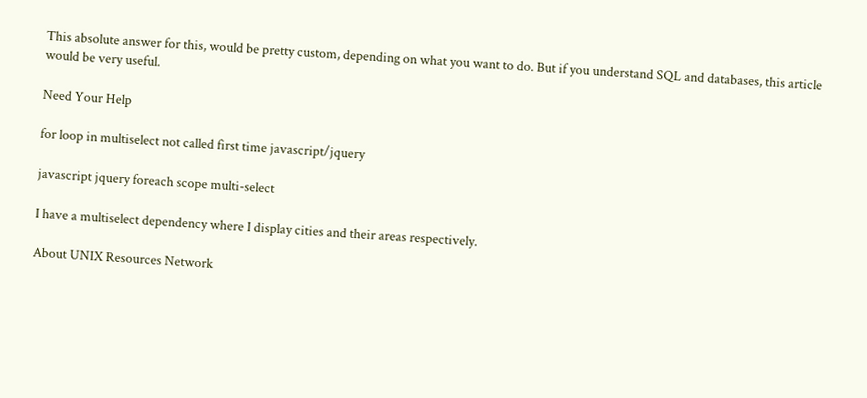This absolute answer for this, would be pretty custom, depending on what you want to do. But if you understand SQL and databases, this article would be very useful.

Need Your Help

for loop in multiselect not called first time javascript/jquery

javascript jquery foreach scope multi-select

I have a multiselect dependency where I display cities and their areas respectively.

About UNIX Resources Network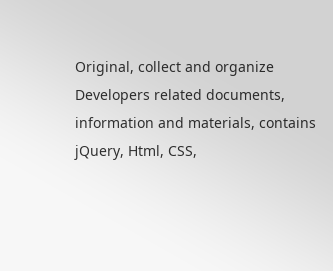Original, collect and organize Developers related documents, information and materials, contains jQuery, Html, CSS,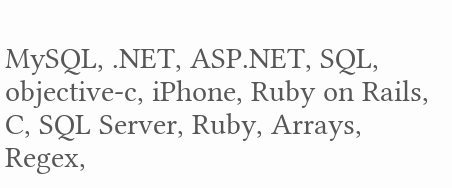MySQL, .NET, ASP.NET, SQL, objective-c, iPhone, Ruby on Rails, C, SQL Server, Ruby, Arrays, Regex,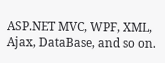ASP.NET MVC, WPF, XML, Ajax, DataBase, and so on.